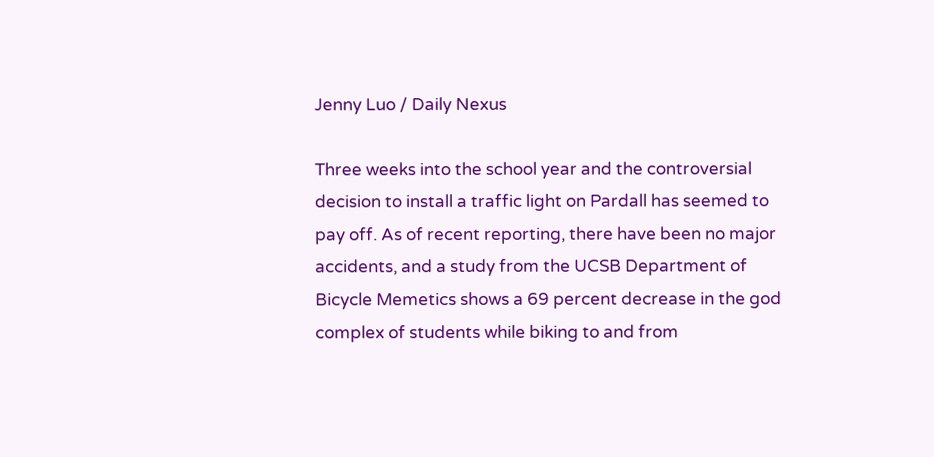Jenny Luo / Daily Nexus

Three weeks into the school year and the controversial decision to install a traffic light on Pardall has seemed to pay off. As of recent reporting, there have been no major accidents, and a study from the UCSB Department of Bicycle Memetics shows a 69 percent decrease in the god complex of students while biking to and from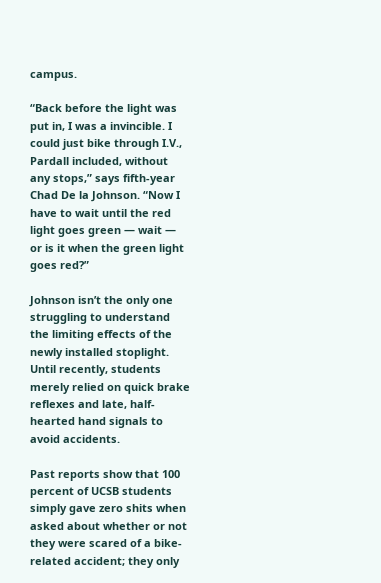campus.

“Back before the light was put in, I was a invincible. I could just bike through I.V., Pardall included, without any stops,” says fifth-year Chad De la Johnson. “Now I have to wait until the red light goes green — wait — or is it when the green light goes red?”

Johnson isn’t the only one struggling to understand the limiting effects of the newly installed stoplight. Until recently, students merely relied on quick brake reflexes and late, half-hearted hand signals to avoid accidents.

Past reports show that 100 percent of UCSB students simply gave zero shits when asked about whether or not they were scared of a bike-related accident; they only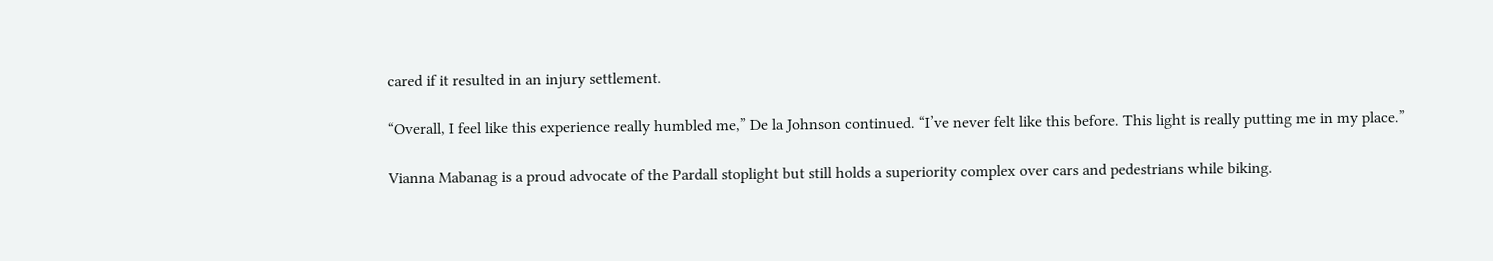cared if it resulted in an injury settlement.

“Overall, I feel like this experience really humbled me,” De la Johnson continued. “I’ve never felt like this before. This light is really putting me in my place.”

Vianna Mabanag is a proud advocate of the Pardall stoplight but still holds a superiority complex over cars and pedestrians while biking.